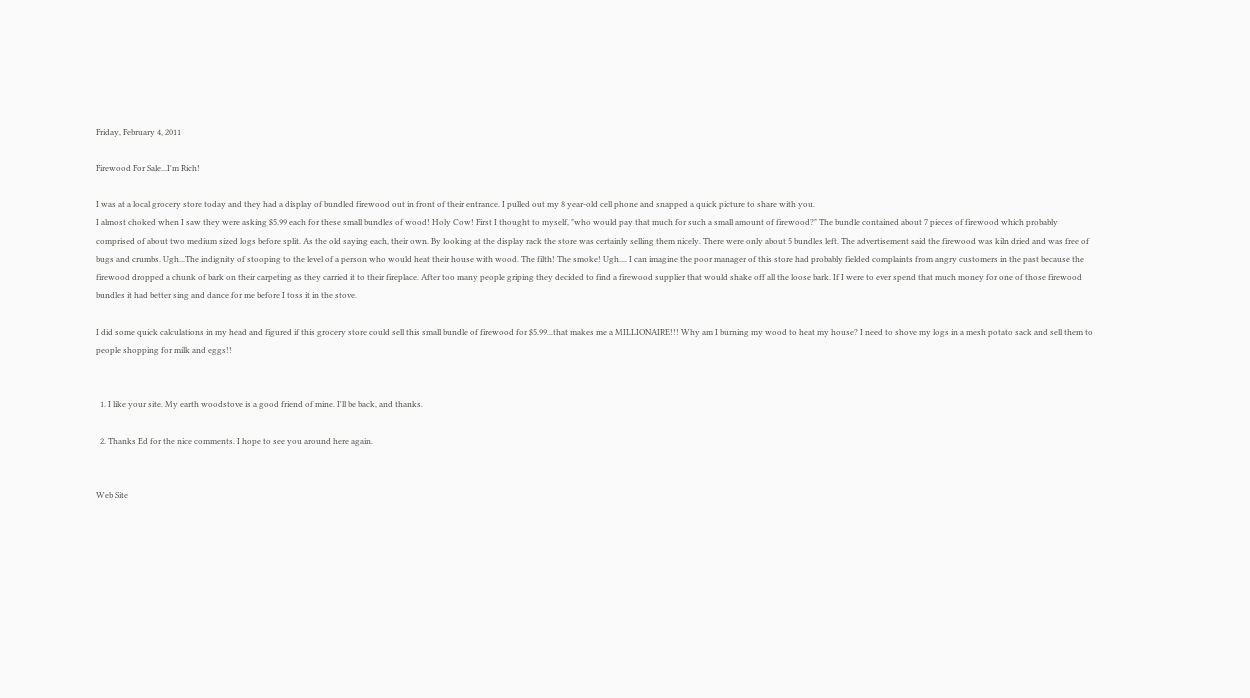Friday, February 4, 2011

Firewood For Sale...I'm Rich!

I was at a local grocery store today and they had a display of bundled firewood out in front of their entrance. I pulled out my 8 year-old cell phone and snapped a quick picture to share with you.
I almost choked when I saw they were asking $5.99 each for these small bundles of wood! Holy Cow! First I thought to myself, "who would pay that much for such a small amount of firewood?" The bundle contained about 7 pieces of firewood which probably comprised of about two medium sized logs before split. As the old saying each, their own. By looking at the display rack the store was certainly selling them nicely. There were only about 5 bundles left. The advertisement said the firewood was kiln dried and was free of bugs and crumbs. Ugh...The indignity of stooping to the level of a person who would heat their house with wood. The filth! The smoke! Ugh.... I can imagine the poor manager of this store had probably fielded complaints from angry customers in the past because the firewood dropped a chunk of bark on their carpeting as they carried it to their fireplace. After too many people griping they decided to find a firewood supplier that would shake off all the loose bark. If I were to ever spend that much money for one of those firewood bundles it had better sing and dance for me before I toss it in the stove.

I did some quick calculations in my head and figured if this grocery store could sell this small bundle of firewood for $5.99...that makes me a MILLIONAIRE!!! Why am I burning my wood to heat my house? I need to shove my logs in a mesh potato sack and sell them to people shopping for milk and eggs!!


  1. I like your site. My earth woodstove is a good friend of mine. I'll be back, and thanks.

  2. Thanks Ed for the nice comments. I hope to see you around here again.


Web Site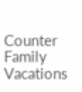Counter
Family Vacations